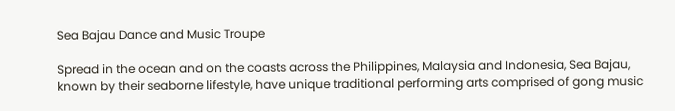Sea Bajau Dance and Music Troupe

Spread in the ocean and on the coasts across the Philippines, Malaysia and Indonesia, Sea Bajau, known by their seaborne lifestyle, have unique traditional performing arts comprised of gong music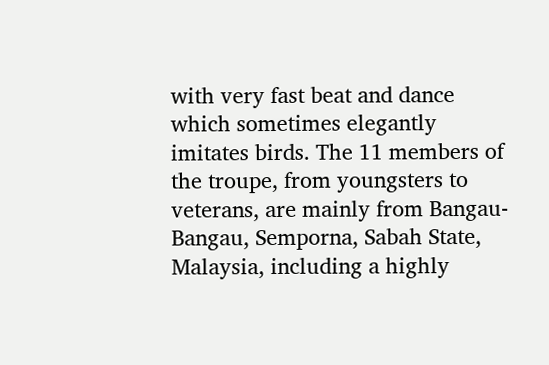with very fast beat and dance which sometimes elegantly imitates birds. The 11 members of the troupe, from youngsters to veterans, are mainly from Bangau-Bangau, Semporna, Sabah State, Malaysia, including a highly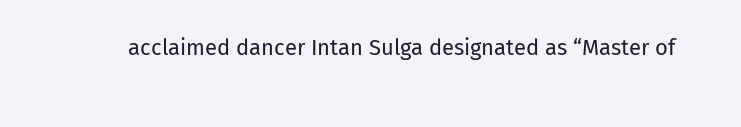acclaimed dancer Intan Sulga designated as “Master of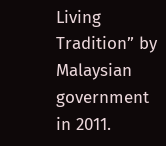Living Tradition” by Malaysian government in 2011.